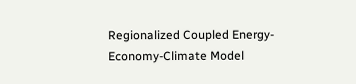Regionalized Coupled Energy-Economy-Climate Model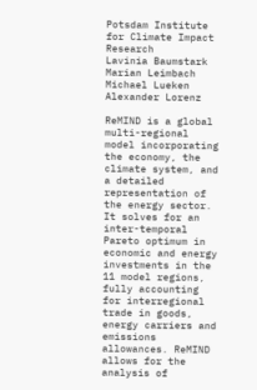Potsdam Institute for Climate Impact Research
Lavinia Baumstark
Marian Leimbach
Michael Lueken
Alexander Lorenz

ReMIND is a global multi-regional model incorporating the economy, the climate system, and a detailed representation of the energy sector. It solves for an inter-temporal Pareto optimum in economic and energy investments in the 11 model regions, fully accounting for interregional trade in goods, energy carriers and emissions allowances. ReMIND allows for the analysis of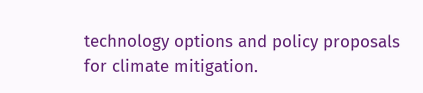technology options and policy proposals for climate mitigation.